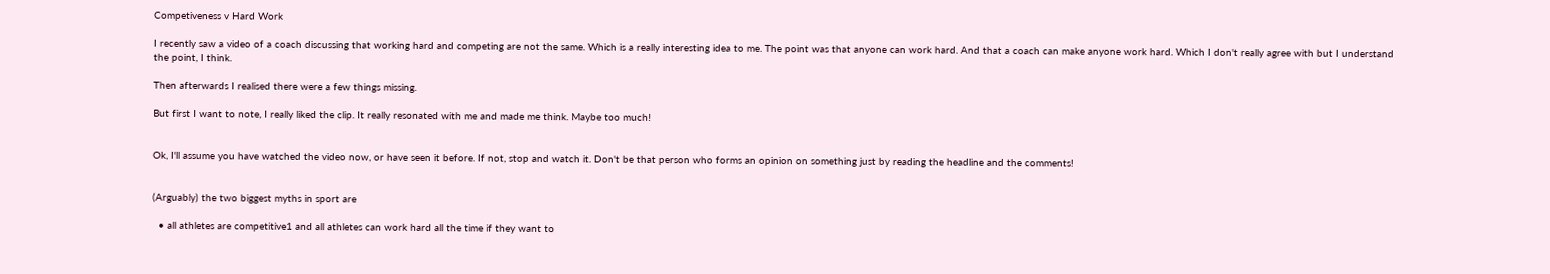Competiveness v Hard Work

I recently saw a video of a coach discussing that working hard and competing are not the same. Which is a really interesting idea to me. The point was that anyone can work hard. And that a coach can make anyone work hard. Which I don't really agree with but I understand the point, I think.

Then afterwards I realised there were a few things missing.

But first I want to note, I really liked the clip. It really resonated with me and made me think. Maybe too much!


Ok, I'll assume you have watched the video now, or have seen it before. If not, stop and watch it. Don't be that person who forms an opinion on something just by reading the headline and the comments!


(Arguably) the two biggest myths in sport are

  • all athletes are competitive1 and all athletes can work hard all the time if they want to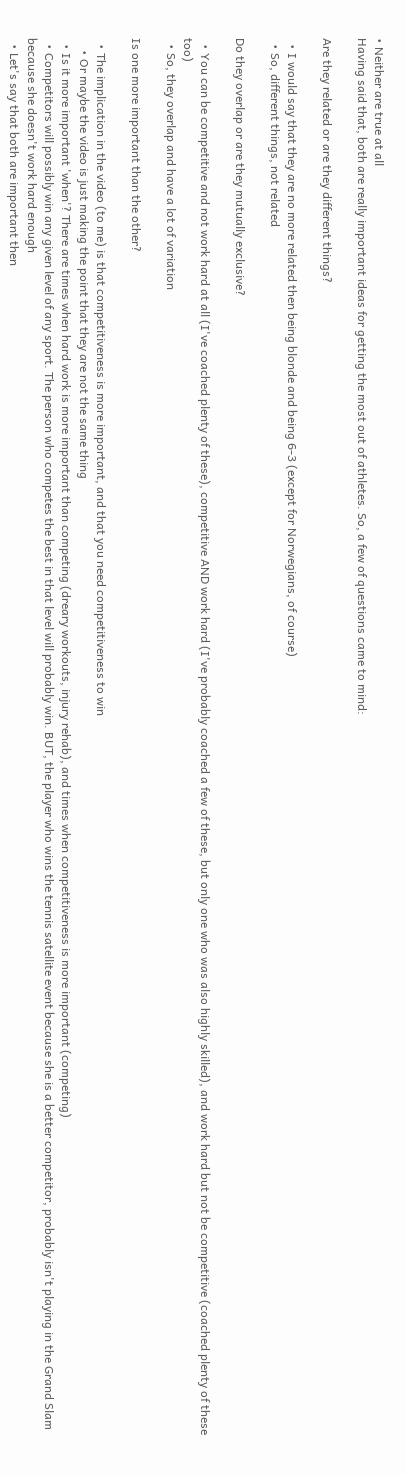• Neither are true at all
Having said that, both are really important ideas for getting the most out of athletes. So, a few of questions came to mind:

Are they related or are they different things?

  • I would say that they are no more related then being blonde and being 6-3 (except for Norwegians, of course)
  • So, different things, not related

Do they overlap or are they mutually exclusive?

  • You can be competitive and not work hard at all (I've coached plenty of these), competitive AND work hard (I've probably coached a few of these, but only one who was also highly skilled), and work hard but not be competitive (coached plenty of these too)
  • So, they overlap and have a lot of variation

Is one more important than the other?

  • The implication in the video (to me) is that competitiveness is more important, and that you need competitiveness to win
    • Or maybe the video is just making the point that they are not the same thing
  • Is it more important 'when'? There are times when hard work is more important than competing (dreary workouts, injury rehab), and times when competitiveness is more important (competing)
  • Competitors will possibly win any given level of any sport. The person who competes the best in that level will probably win. BUT, the player who wins the tennis satellite event because she is a better competitor, probably isn't playing in the Grand Slam because she doesn't work hard enough
  • Let's say that both are important then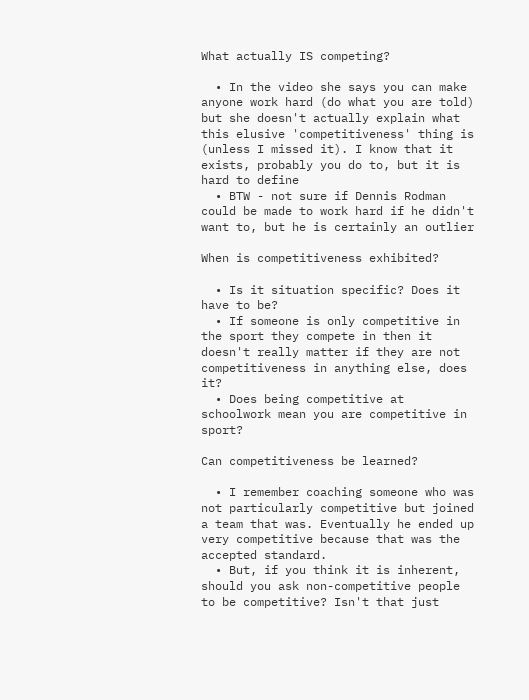What actually IS competing?

  • In the video she says you can make anyone work hard (do what you are told) but she doesn't actually explain what this elusive 'competitiveness' thing is (unless I missed it). I know that it exists, probably you do to, but it is hard to define
  • BTW - not sure if Dennis Rodman could be made to work hard if he didn't want to, but he is certainly an outlier

When is competitiveness exhibited?

  • Is it situation specific? Does it have to be?
  • If someone is only competitive in the sport they compete in then it doesn't really matter if they are not competitiveness in anything else, does it?
  • Does being competitive at schoolwork mean you are competitive in sport?

Can competitiveness be learned?

  • I remember coaching someone who was not particularly competitive but joined a team that was. Eventually he ended up very competitive because that was the accepted standard.
  • But, if you think it is inherent, should you ask non-competitive people to be competitive? Isn't that just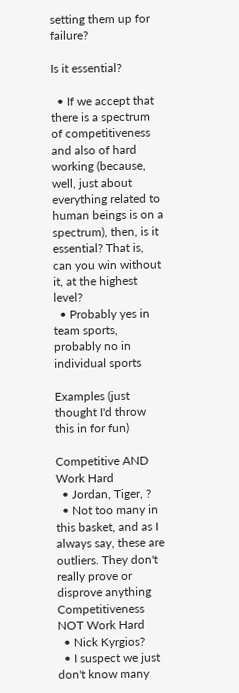setting them up for failure?

Is it essential?

  • If we accept that there is a spectrum of competitiveness and also of hard working (because, well, just about everything related to human beings is on a spectrum), then, is it essential? That is, can you win without it, at the highest level?
  • Probably yes in team sports, probably no in individual sports

Examples (just thought I'd throw this in for fun)

Competitive AND Work Hard
  • Jordan, Tiger, ?
  • Not too many in this basket, and as I always say, these are outliers. They don't really prove or disprove anything
Competitiveness NOT Work Hard
  • Nick Kyrgios?
  • I suspect we just don't know many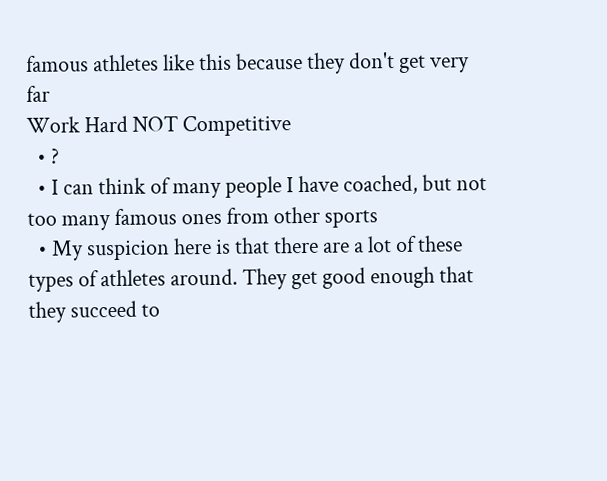famous athletes like this because they don't get very far
Work Hard NOT Competitive
  • ?
  • I can think of many people I have coached, but not too many famous ones from other sports
  • My suspicion here is that there are a lot of these types of athletes around. They get good enough that they succeed to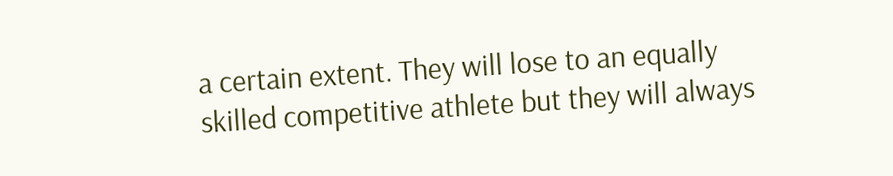a certain extent. They will lose to an equally skilled competitive athlete but they will always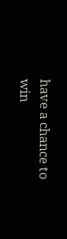have a chance to win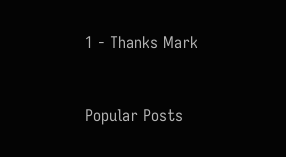1 - Thanks Mark


Popular Posts